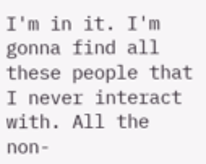I'm in it. I'm gonna find all these people that I never interact with. All the non-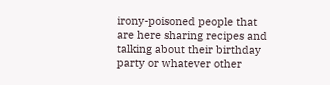irony-poisoned people that are here sharing recipes and talking about their birthday party or whatever other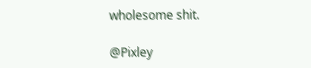wholesome shit.

@Pixley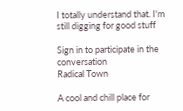I totally understand that. I'm still digging for good stuff

Sign in to participate in the conversation
Radical Town

A cool and chill place for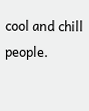cool and chill people.